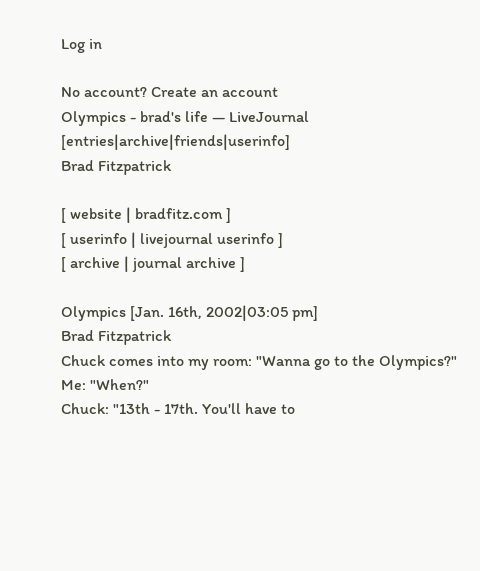Log in

No account? Create an account
Olympics - brad's life — LiveJournal [entries|archive|friends|userinfo]
Brad Fitzpatrick

[ website | bradfitz.com ]
[ userinfo | livejournal userinfo ]
[ archive | journal archive ]

Olympics [Jan. 16th, 2002|03:05 pm]
Brad Fitzpatrick
Chuck comes into my room: "Wanna go to the Olympics?"
Me: "When?"
Chuck: "13th - 17th. You'll have to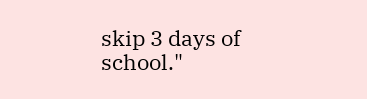skip 3 days of school."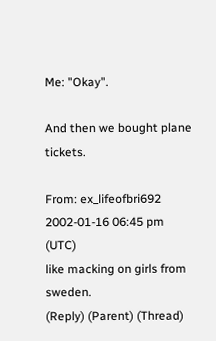Me: "Okay".

And then we bought plane tickets.

From: ex_lifeofbri692
2002-01-16 06:45 pm (UTC)
like macking on girls from sweden.
(Reply) (Parent) (Thread)